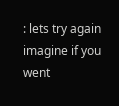: lets try again imagine if you went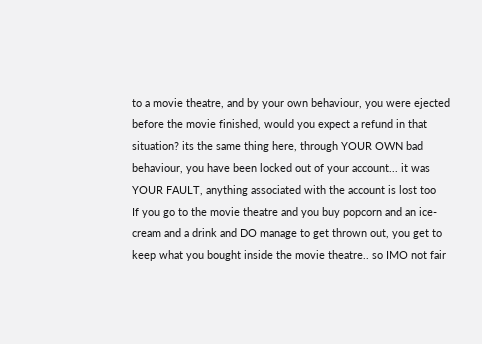to a movie theatre, and by your own behaviour, you were ejected before the movie finished, would you expect a refund in that situation? its the same thing here, through YOUR OWN bad behaviour, you have been locked out of your account... it was YOUR FAULT, anything associated with the account is lost too
If you go to the movie theatre and you buy popcorn and an ice-cream and a drink and DO manage to get thrown out, you get to keep what you bought inside the movie theatre.. so IMO not fair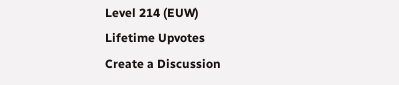Level 214 (EUW)
Lifetime Upvotes
Create a Discussion